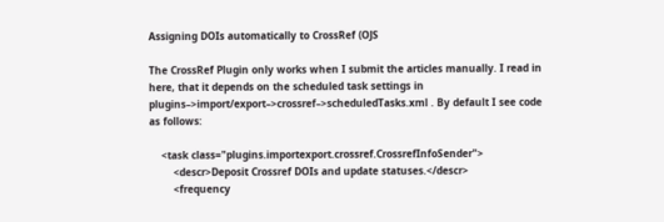Assigning DOIs automatically to CrossRef (OJS

The CrossRef Plugin only works when I submit the articles manually. I read in here, that it depends on the scheduled task settings in plugins–>import/export–>crossref–>scheduledTasks.xml . By default I see code as follows:

    <task class="plugins.importexport.crossref.CrossrefInfoSender">
        <descr>Deposit Crossref DOIs and update statuses.</descr>
        <frequency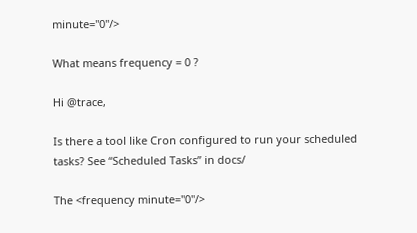minute="0"/>

What means frequency = 0 ?

Hi @trace,

Is there a tool like Cron configured to run your scheduled tasks? See “Scheduled Tasks” in docs/

The <frequency minute="0"/>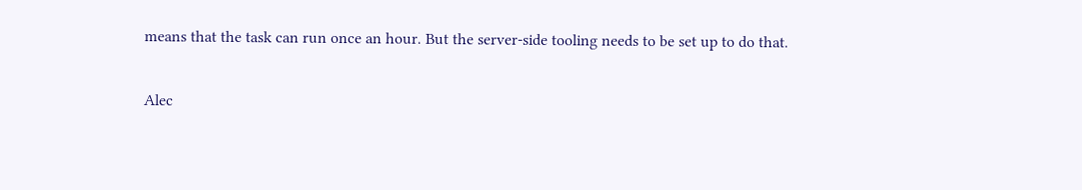means that the task can run once an hour. But the server-side tooling needs to be set up to do that.

Alec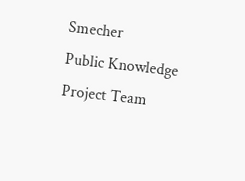Smecher
Public Knowledge Project Team